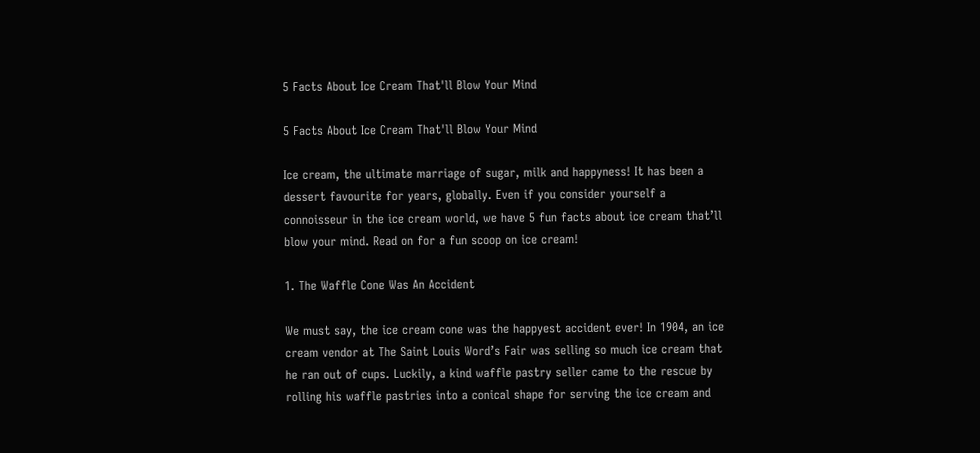5 Facts About Ice Cream That'll Blow Your Mind

5 Facts About Ice Cream That'll Blow Your Mind

Ice cream, the ultimate marriage of sugar, milk and happyness! It has been a dessert favourite for years, globally. Even if you consider yourself a connoisseur in the ice cream world, we have 5 fun facts about ice cream that’ll blow your mind. Read on for a fun scoop on ice cream!

1. The Waffle Cone Was An Accident

We must say, the ice cream cone was the happyest accident ever! In 1904, an ice cream vendor at The Saint Louis Word’s Fair was selling so much ice cream that he ran out of cups. Luckily, a kind waffle pastry seller came to the rescue by rolling his waffle pastries into a conical shape for serving the ice cream and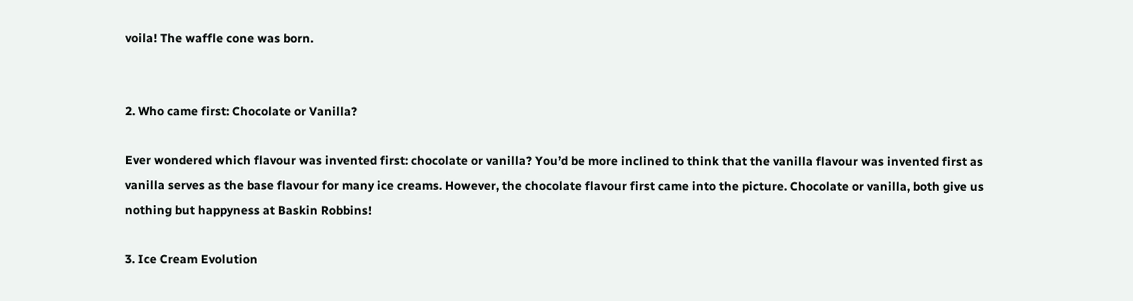voila! The waffle cone was born.


2. Who came first: Chocolate or Vanilla?

Ever wondered which flavour was invented first: chocolate or vanilla? You’d be more inclined to think that the vanilla flavour was invented first as vanilla serves as the base flavour for many ice creams. However, the chocolate flavour first came into the picture. Chocolate or vanilla, both give us nothing but happyness at Baskin Robbins!

3. Ice Cream Evolution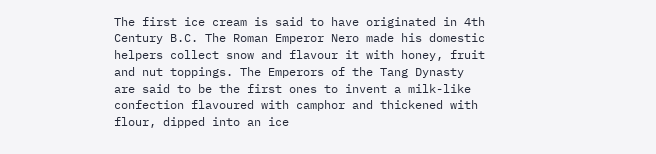The first ice cream is said to have originated in 4th Century B.C. The Roman Emperor Nero made his domestic helpers collect snow and flavour it with honey, fruit and nut toppings. The Emperors of the Tang Dynasty are said to be the first ones to invent a milk-like confection flavoured with camphor and thickened with flour, dipped into an ice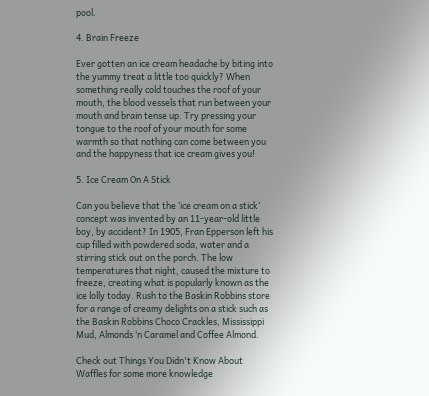pool.

4. Brain Freeze

Ever gotten an ice cream headache by biting into the yummy treat a little too quickly? When something really cold touches the roof of your mouth, the blood vessels that run between your mouth and brain tense up. Try pressing your tongue to the roof of your mouth for some warmth so that nothing can come between you and the happyness that ice cream gives you!

5. Ice Cream On A Stick

Can you believe that the ‘ice cream on a stick’ concept was invented by an 11-year-old little boy, by accident? In 1905, Fran Epperson left his cup filled with powdered soda, water and a stirring stick out on the porch. The low temperatures that night, caused the mixture to freeze, creating what is popularly known as the ice lolly today. Rush to the Baskin Robbins store for a range of creamy delights on a stick such as the Baskin Robbins Choco Crackles, Mississippi Mud, Almonds ‘n Caramel and Coffee Almond.

Check out Things You Didn't Know About Waffles for some more knowledge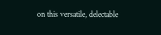on this versatile, delectable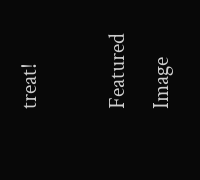treat!

Featured Image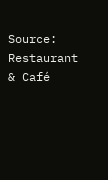Source: Restaurant & Café